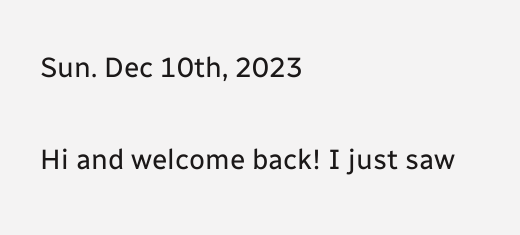Sun. Dec 10th, 2023


Hi and welcome back! I just saw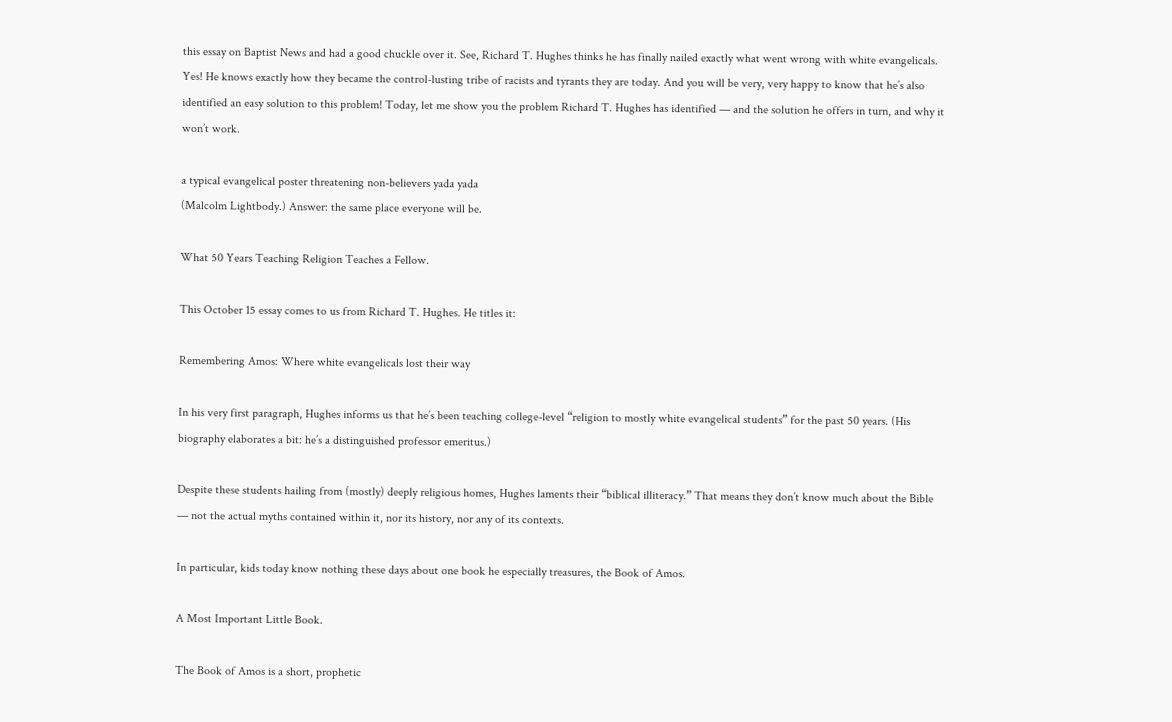this essay on Baptist News and had a good chuckle over it. See, Richard T. Hughes thinks he has finally nailed exactly what went wrong with white evangelicals. Yes! He knows exactly how they became the control-lusting tribe of racists and tyrants they are today. And you will be very, very happy to know that he’s also identified an easy solution to this problem! Today, let me show you the problem Richard T. Hughes has identified — and the solution he offers in turn, and why it won’t work.

a typical evangelical poster threatening non-believers yada yada
(Malcolm Lightbody.) Answer: the same place everyone will be.

What 50 Years Teaching Religion Teaches a Fellow.

This October 15 essay comes to us from Richard T. Hughes. He titles it:

Remembering Amos: Where white evangelicals lost their way

In his very first paragraph, Hughes informs us that he’s been teaching college-level “religion to mostly white evangelical students” for the past 50 years. (His biography elaborates a bit: he’s a distinguished professor emeritus.)

Despite these students hailing from (mostly) deeply religious homes, Hughes laments their “biblical illiteracy.” That means they don’t know much about the Bible — not the actual myths contained within it, nor its history, nor any of its contexts.

In particular, kids today know nothing these days about one book he especially treasures, the Book of Amos.

A Most Important Little Book.

The Book of Amos is a short, prophetic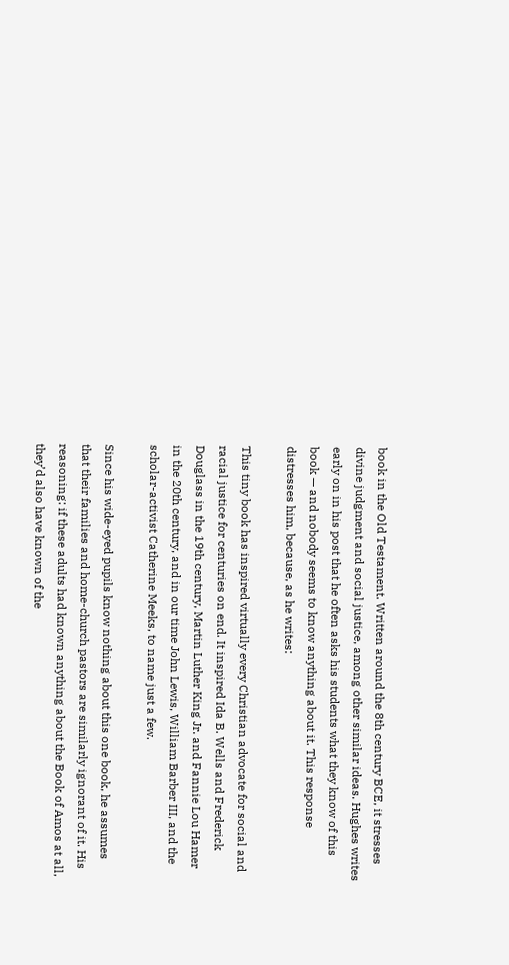book in the Old Testament. Written around the 8th century BCE, it stresses divine judgment and social justice, among other similar ideas. Hughes writes early on in his post that he often asks his students what they know of this book — and nobody seems to know anything about it. This response distresses him, because, as he writes:

This tiny book has inspired virtually every Christian advocate for social and racial justice for centuries on end. It inspired Ida B. Wells and Frederick Douglass in the 19th century, Martin Luther King Jr. and Fannie Lou Hamer in the 20th century, and in our time John Lewis, William Barber III, and the scholar-activist Catherine Meeks, to name just a few.

Since his wide-eyed pupils know nothing about this one book, he assumes that their families and home-church pastors are similarly ignorant of it. His reasoning: if these adults had known anything about the Book of Amos at all, they’d also have known of the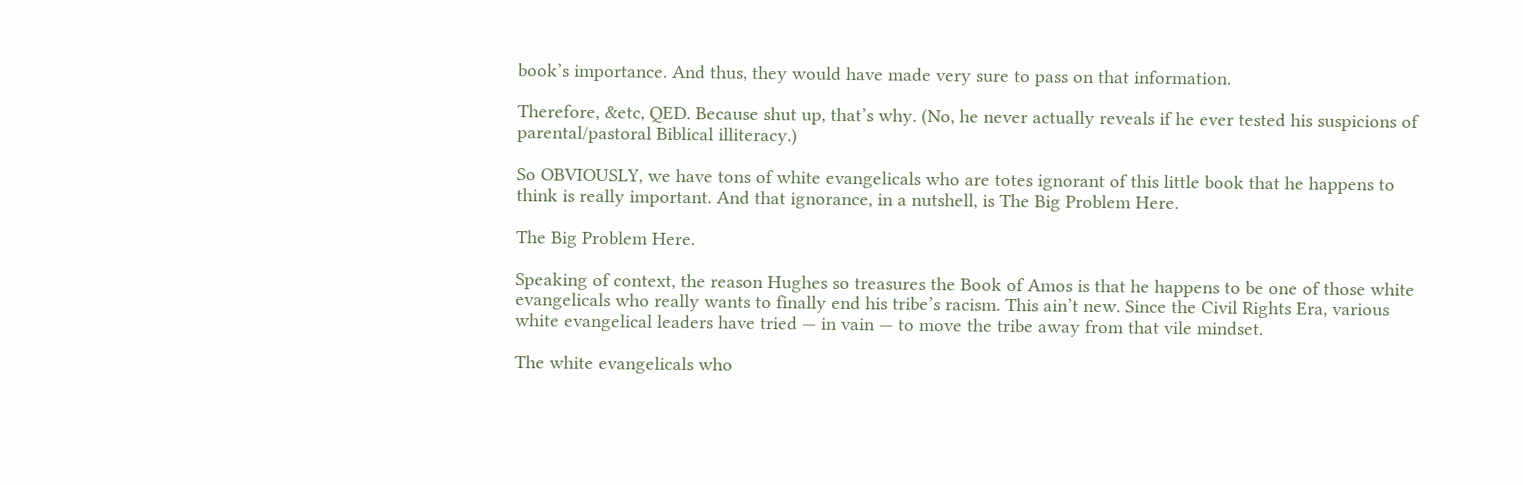book’s importance. And thus, they would have made very sure to pass on that information.

Therefore, &etc, QED. Because shut up, that’s why. (No, he never actually reveals if he ever tested his suspicions of parental/pastoral Biblical illiteracy.)

So OBVIOUSLY, we have tons of white evangelicals who are totes ignorant of this little book that he happens to think is really important. And that ignorance, in a nutshell, is The Big Problem Here.

The Big Problem Here.

Speaking of context, the reason Hughes so treasures the Book of Amos is that he happens to be one of those white evangelicals who really wants to finally end his tribe’s racism. This ain’t new. Since the Civil Rights Era, various white evangelical leaders have tried — in vain — to move the tribe away from that vile mindset.

The white evangelicals who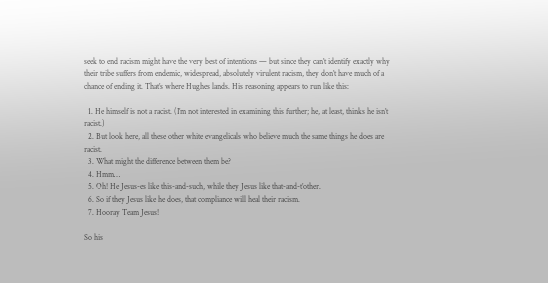seek to end racism might have the very best of intentions — but since they can’t identify exactly why their tribe suffers from endemic, widespread, absolutely virulent racism, they don’t have much of a chance of ending it. That’s where Hughes lands. His reasoning appears to run like this:

  1. He himself is not a racist. (I’m not interested in examining this further; he, at least, thinks he isn’t racist.)
  2. But look here, all these other white evangelicals who believe much the same things he does are racist.
  3. What might the difference between them be?
  4. Hmm…
  5. Oh! He Jesus-es like this-and-such, while they Jesus like that-and-t’other.
  6. So if they Jesus like he does, that compliance will heal their racism.
  7. Hooray Team Jesus!

So his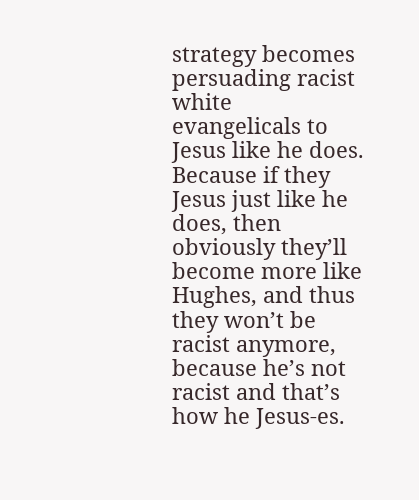strategy becomes persuading racist white evangelicals to Jesus like he does. Because if they Jesus just like he does, then obviously they’ll become more like Hughes, and thus they won’t be racist anymore, because he’s not racist and that’s how he Jesus-es.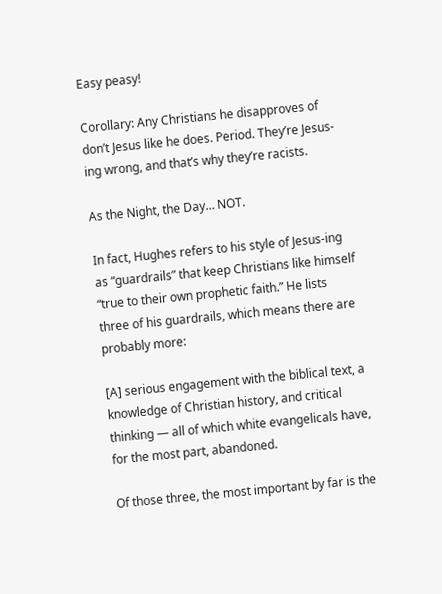Easy peasy!

Corollary: Any Christians he disapproves of don’t Jesus like he does. Period. They’re Jesus-ing wrong, and that’s why they’re racists.

As the Night, the Day… NOT.

In fact, Hughes refers to his style of Jesus-ing as “guardrails” that keep Christians like himself “true to their own prophetic faith.” He lists three of his guardrails, which means there are probably more:

[A] serious engagement with the biblical text, a knowledge of Christian history, and critical thinking — all of which white evangelicals have, for the most part, abandoned.

Of those three, the most important by far is the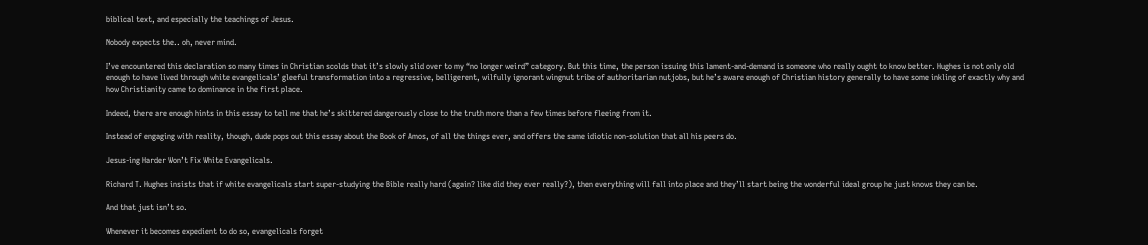biblical text, and especially the teachings of Jesus.

Nobody expects the.. oh, never mind.

I’ve encountered this declaration so many times in Christian scolds that it’s slowly slid over to my “no longer weird” category. But this time, the person issuing this lament-and-demand is someone who really ought to know better. Hughes is not only old enough to have lived through white evangelicals’ gleeful transformation into a regressive, belligerent, wilfully ignorant wingnut tribe of authoritarian nutjobs, but he’s aware enough of Christian history generally to have some inkling of exactly why and how Christianity came to dominance in the first place.

Indeed, there are enough hints in this essay to tell me that he’s skittered dangerously close to the truth more than a few times before fleeing from it.

Instead of engaging with reality, though, dude pops out this essay about the Book of Amos, of all the things ever, and offers the same idiotic non-solution that all his peers do.

Jesus-ing Harder Won’t Fix White Evangelicals.

Richard T. Hughes insists that if white evangelicals start super-studying the Bible really hard (again? like did they ever really?), then everything will fall into place and they’ll start being the wonderful ideal group he just knows they can be.

And that just isn’t so.

Whenever it becomes expedient to do so, evangelicals forget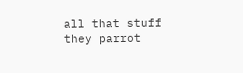all that stuff they parrot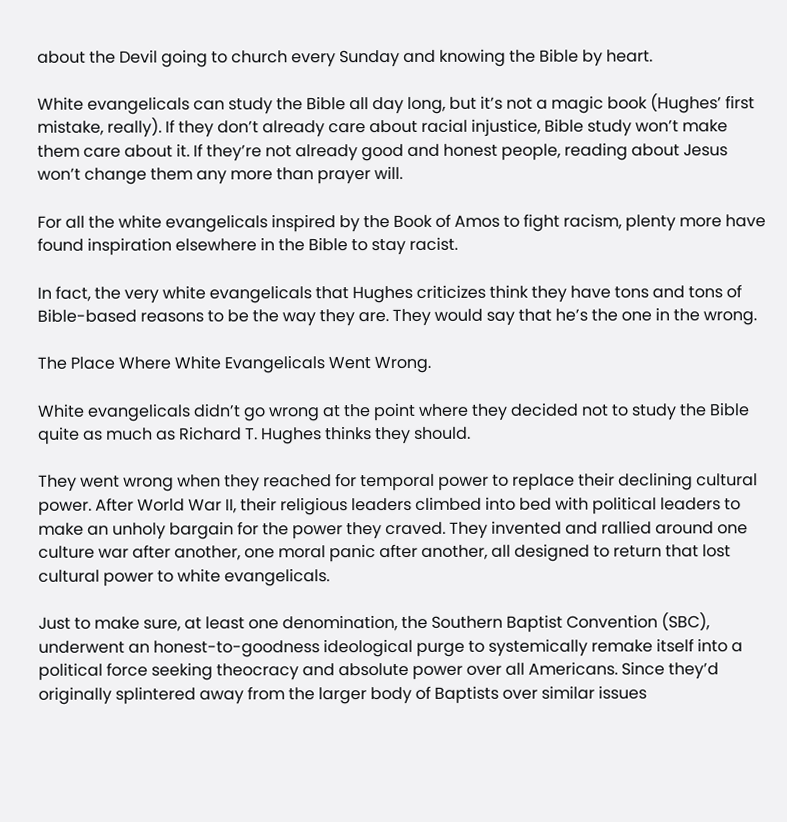about the Devil going to church every Sunday and knowing the Bible by heart.

White evangelicals can study the Bible all day long, but it’s not a magic book (Hughes’ first mistake, really). If they don’t already care about racial injustice, Bible study won’t make them care about it. If they’re not already good and honest people, reading about Jesus won’t change them any more than prayer will.

For all the white evangelicals inspired by the Book of Amos to fight racism, plenty more have found inspiration elsewhere in the Bible to stay racist.

In fact, the very white evangelicals that Hughes criticizes think they have tons and tons of Bible-based reasons to be the way they are. They would say that he’s the one in the wrong.

The Place Where White Evangelicals Went Wrong.

White evangelicals didn’t go wrong at the point where they decided not to study the Bible quite as much as Richard T. Hughes thinks they should.

They went wrong when they reached for temporal power to replace their declining cultural power. After World War II, their religious leaders climbed into bed with political leaders to make an unholy bargain for the power they craved. They invented and rallied around one culture war after another, one moral panic after another, all designed to return that lost cultural power to white evangelicals.

Just to make sure, at least one denomination, the Southern Baptist Convention (SBC), underwent an honest-to-goodness ideological purge to systemically remake itself into a political force seeking theocracy and absolute power over all Americans. Since they’d originally splintered away from the larger body of Baptists over similar issues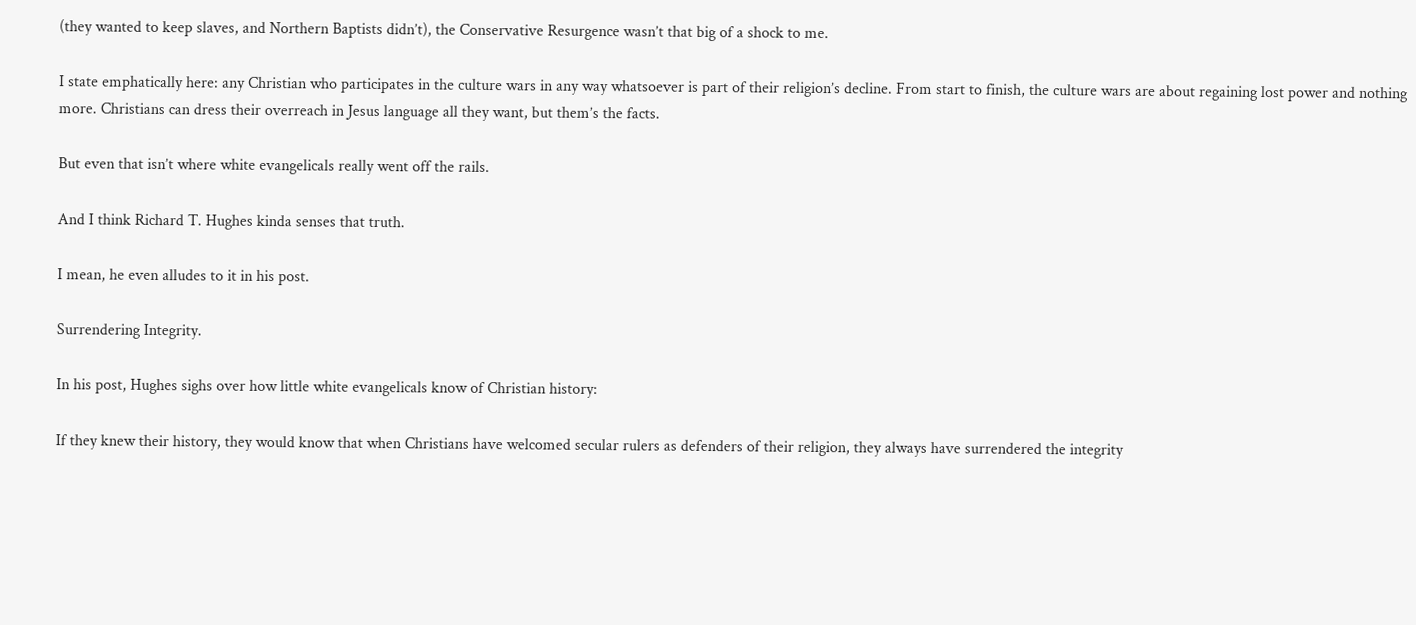(they wanted to keep slaves, and Northern Baptists didn’t), the Conservative Resurgence wasn’t that big of a shock to me.

I state emphatically here: any Christian who participates in the culture wars in any way whatsoever is part of their religion’s decline. From start to finish, the culture wars are about regaining lost power and nothing more. Christians can dress their overreach in Jesus language all they want, but them’s the facts.

But even that isn’t where white evangelicals really went off the rails.

And I think Richard T. Hughes kinda senses that truth.

I mean, he even alludes to it in his post.

Surrendering Integrity.

In his post, Hughes sighs over how little white evangelicals know of Christian history:

If they knew their history, they would know that when Christians have welcomed secular rulers as defenders of their religion, they always have surrendered the integrity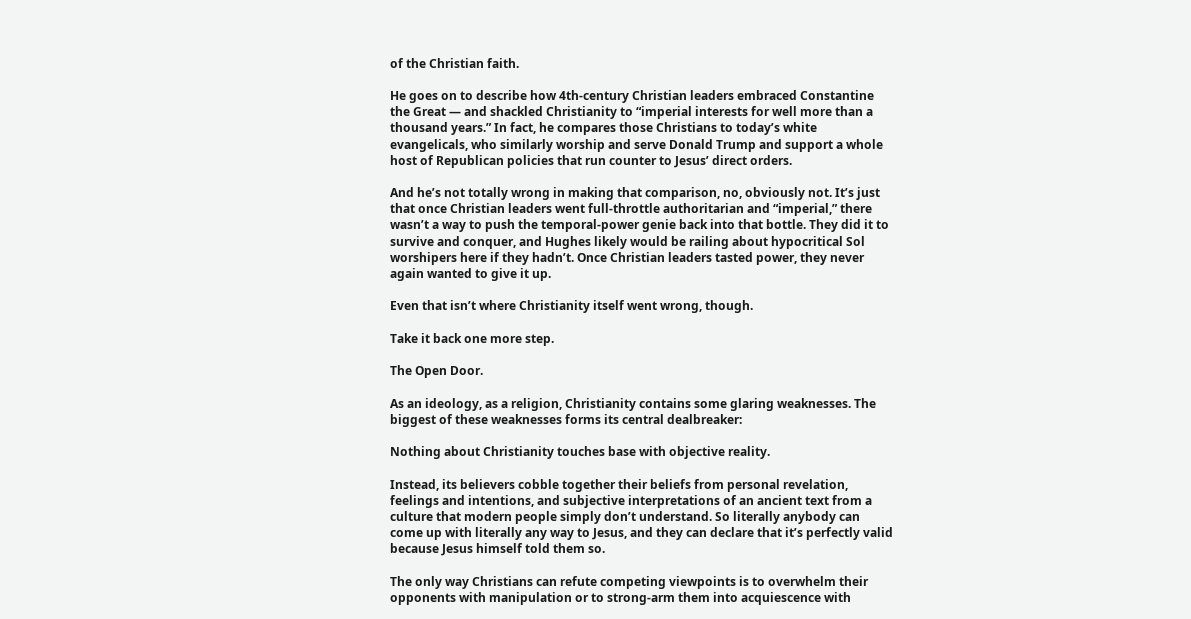of the Christian faith.

He goes on to describe how 4th-century Christian leaders embraced Constantine the Great — and shackled Christianity to “imperial interests for well more than a thousand years.” In fact, he compares those Christians to today’s white evangelicals, who similarly worship and serve Donald Trump and support a whole host of Republican policies that run counter to Jesus’ direct orders.

And he’s not totally wrong in making that comparison, no, obviously not. It’s just that once Christian leaders went full-throttle authoritarian and “imperial,” there wasn’t a way to push the temporal-power genie back into that bottle. They did it to survive and conquer, and Hughes likely would be railing about hypocritical Sol worshipers here if they hadn’t. Once Christian leaders tasted power, they never again wanted to give it up.

Even that isn’t where Christianity itself went wrong, though.

Take it back one more step.

The Open Door.

As an ideology, as a religion, Christianity contains some glaring weaknesses. The biggest of these weaknesses forms its central dealbreaker:

Nothing about Christianity touches base with objective reality.

Instead, its believers cobble together their beliefs from personal revelation, feelings and intentions, and subjective interpretations of an ancient text from a culture that modern people simply don’t understand. So literally anybody can come up with literally any way to Jesus, and they can declare that it’s perfectly valid because Jesus himself told them so.

The only way Christians can refute competing viewpoints is to overwhelm their opponents with manipulation or to strong-arm them into acquiescence with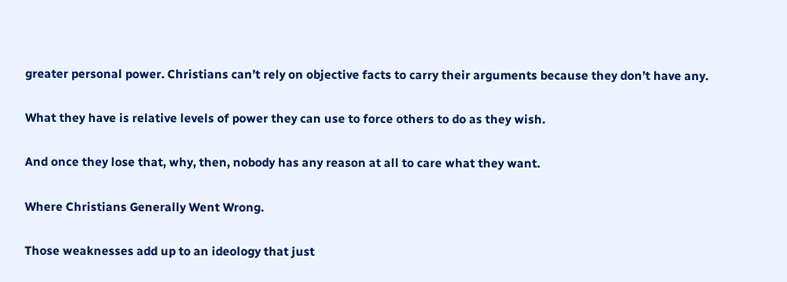greater personal power. Christians can’t rely on objective facts to carry their arguments because they don’t have any.

What they have is relative levels of power they can use to force others to do as they wish.

And once they lose that, why, then, nobody has any reason at all to care what they want.

Where Christians Generally Went Wrong.

Those weaknesses add up to an ideology that just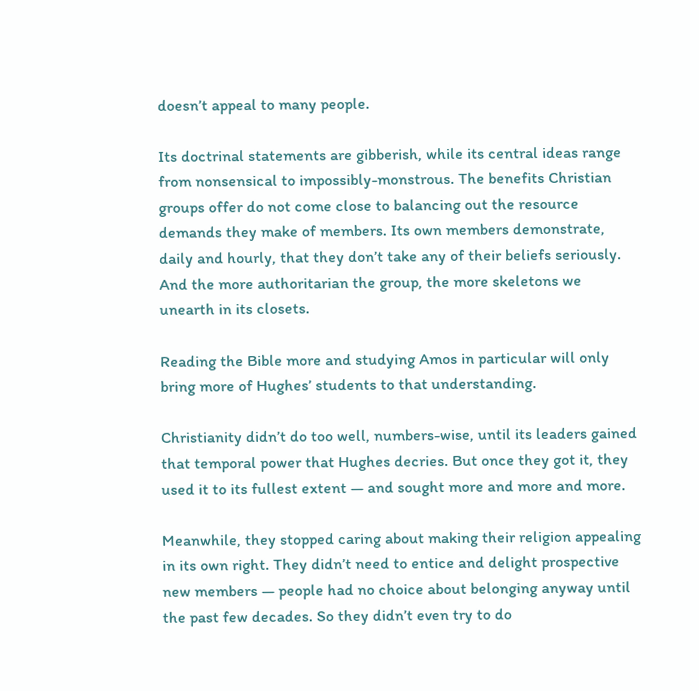doesn’t appeal to many people.

Its doctrinal statements are gibberish, while its central ideas range from nonsensical to impossibly-monstrous. The benefits Christian groups offer do not come close to balancing out the resource demands they make of members. Its own members demonstrate, daily and hourly, that they don’t take any of their beliefs seriously. And the more authoritarian the group, the more skeletons we unearth in its closets.

Reading the Bible more and studying Amos in particular will only bring more of Hughes’ students to that understanding.

Christianity didn’t do too well, numbers-wise, until its leaders gained that temporal power that Hughes decries. But once they got it, they used it to its fullest extent — and sought more and more and more.

Meanwhile, they stopped caring about making their religion appealing in its own right. They didn’t need to entice and delight prospective new members — people had no choice about belonging anyway until the past few decades. So they didn’t even try to do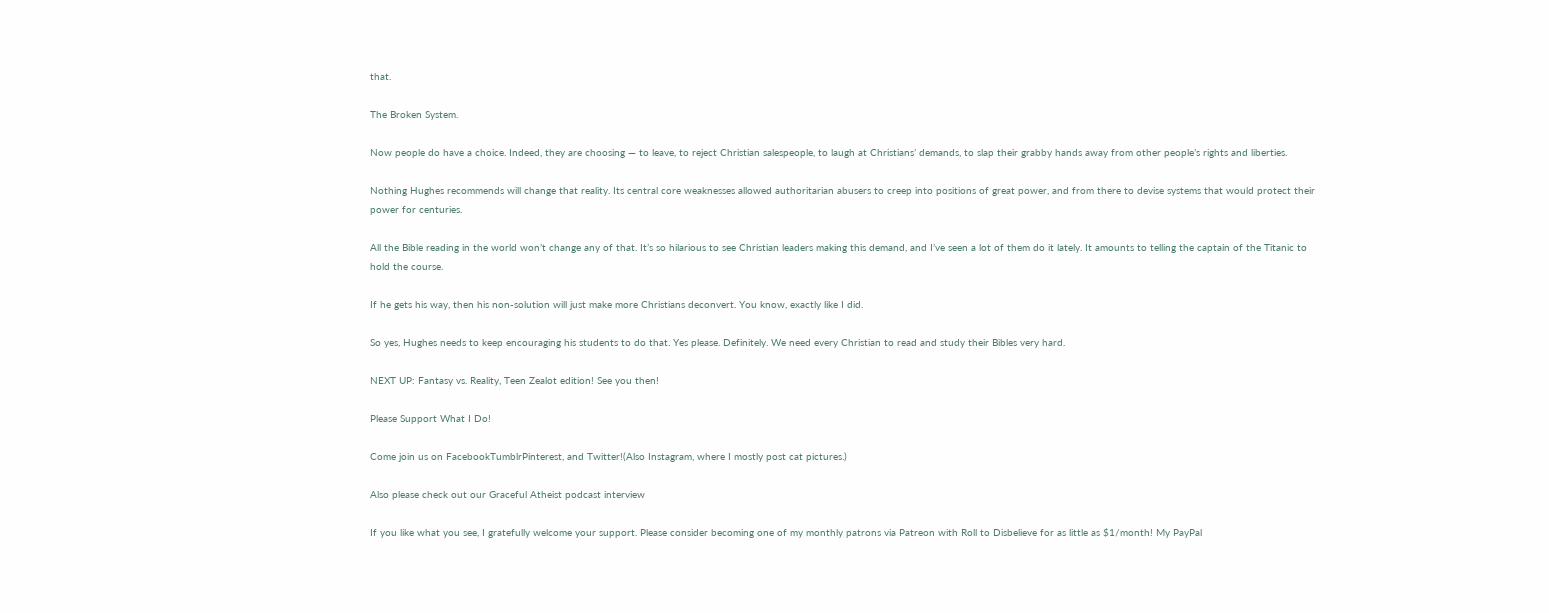that.

The Broken System.

Now people do have a choice. Indeed, they are choosing — to leave, to reject Christian salespeople, to laugh at Christians’ demands, to slap their grabby hands away from other people’s rights and liberties.

Nothing Hughes recommends will change that reality. Its central core weaknesses allowed authoritarian abusers to creep into positions of great power, and from there to devise systems that would protect their power for centuries.

All the Bible reading in the world won’t change any of that. It’s so hilarious to see Christian leaders making this demand, and I’ve seen a lot of them do it lately. It amounts to telling the captain of the Titanic to hold the course.

If he gets his way, then his non-solution will just make more Christians deconvert. You know, exactly like I did.

So yes, Hughes needs to keep encouraging his students to do that. Yes please. Definitely. We need every Christian to read and study their Bibles very hard.

NEXT UP: Fantasy vs. Reality, Teen Zealot edition! See you then!

Please Support What I Do!

Come join us on FacebookTumblrPinterest, and Twitter!(Also Instagram, where I mostly post cat pictures.)

Also please check out our Graceful Atheist podcast interview

If you like what you see, I gratefully welcome your support. Please consider becoming one of my monthly patrons via Patreon with Roll to Disbelieve for as little as $1/month! My PayPal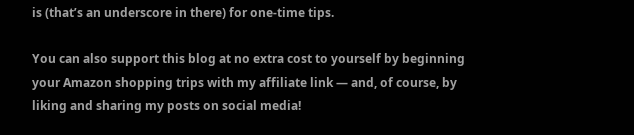is (that’s an underscore in there) for one-time tips.

You can also support this blog at no extra cost to yourself by beginning your Amazon shopping trips with my affiliate link — and, of course, by liking and sharing my posts on social media!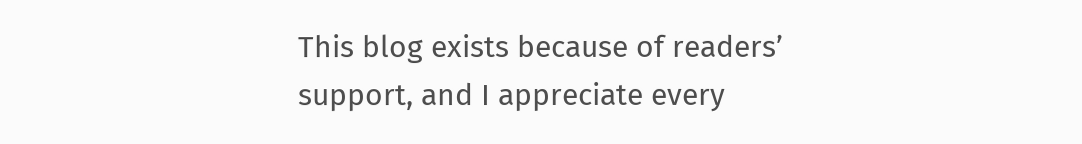This blog exists because of readers’ support, and I appreciate every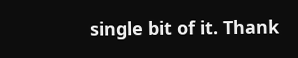single bit of it. Thank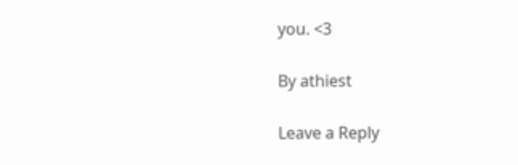you. <3

By athiest

Leave a Reply